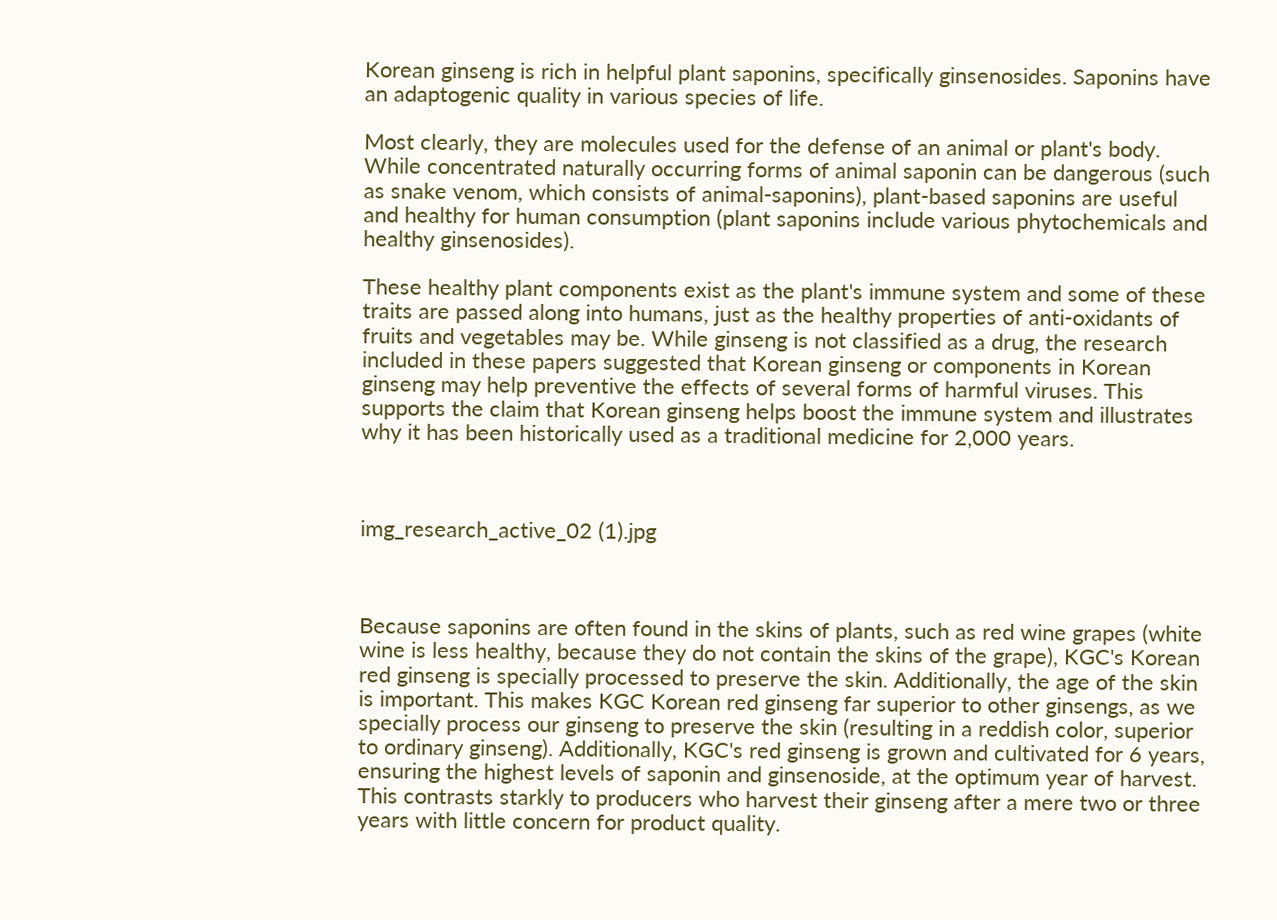Korean ginseng is rich in helpful plant saponins, specifically ginsenosides. Saponins have an adaptogenic quality in various species of life.

Most clearly, they are molecules used for the defense of an animal or plant's body. While concentrated naturally occurring forms of animal saponin can be dangerous (such as snake venom, which consists of animal-saponins), plant-based saponins are useful and healthy for human consumption (plant saponins include various phytochemicals and healthy ginsenosides).

These healthy plant components exist as the plant's immune system and some of these traits are passed along into humans, just as the healthy properties of anti-oxidants of fruits and vegetables may be. While ginseng is not classified as a drug, the research included in these papers suggested that Korean ginseng or components in Korean ginseng may help preventive the effects of several forms of harmful viruses. This supports the claim that Korean ginseng helps boost the immune system and illustrates why it has been historically used as a traditional medicine for 2,000 years.



img_research_active_02 (1).jpg



Because saponins are often found in the skins of plants, such as red wine grapes (white wine is less healthy, because they do not contain the skins of the grape), KGC's Korean red ginseng is specially processed to preserve the skin. Additionally, the age of the skin is important. This makes KGC Korean red ginseng far superior to other ginsengs, as we specially process our ginseng to preserve the skin (resulting in a reddish color, superior to ordinary ginseng). Additionally, KGC's red ginseng is grown and cultivated for 6 years, ensuring the highest levels of saponin and ginsenoside, at the optimum year of harvest. This contrasts starkly to producers who harvest their ginseng after a mere two or three years with little concern for product quality.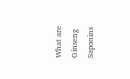What are Ginseng Saponins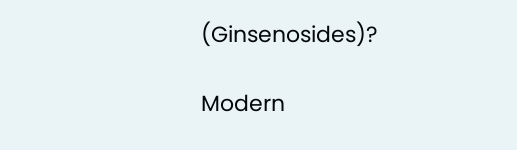(Ginsenosides)?

Modern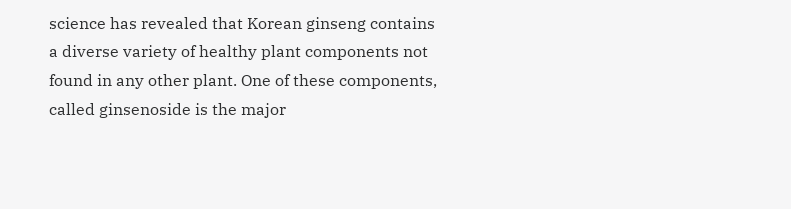science has revealed that Korean ginseng contains a diverse variety of healthy plant components not found in any other plant. One of these components, called ginsenoside is the major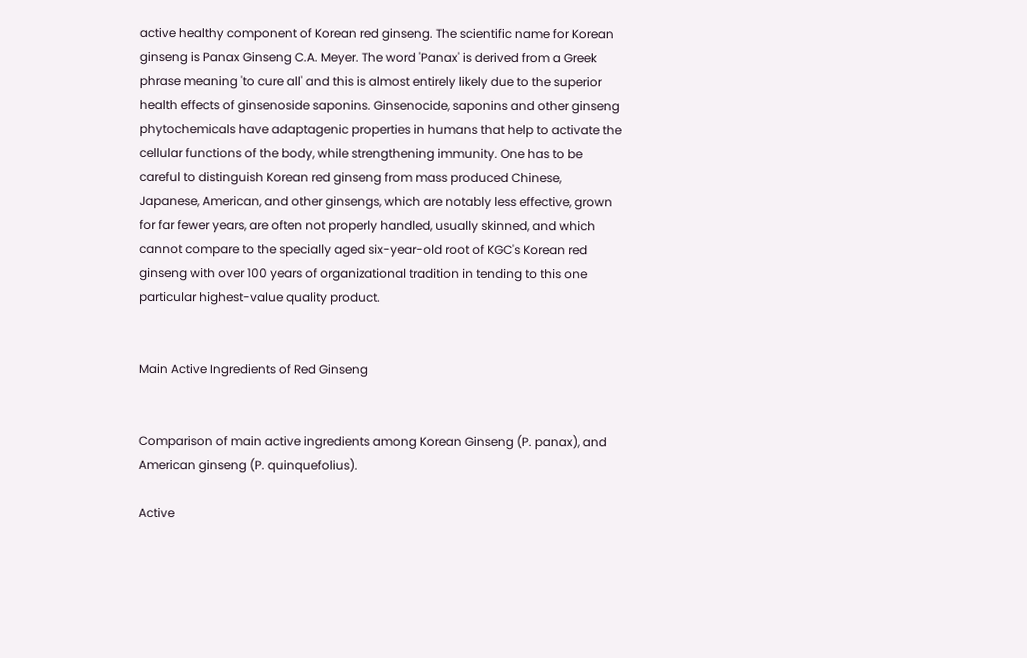active healthy component of Korean red ginseng. The scientific name for Korean ginseng is Panax Ginseng C.A. Meyer. The word 'Panax' is derived from a Greek phrase meaning 'to cure all' and this is almost entirely likely due to the superior health effects of ginsenoside saponins. Ginsenocide, saponins and other ginseng phytochemicals have adaptagenic properties in humans that help to activate the cellular functions of the body, while strengthening immunity. One has to be careful to distinguish Korean red ginseng from mass produced Chinese, Japanese, American, and other ginsengs, which are notably less effective, grown for far fewer years, are often not properly handled, usually skinned, and which cannot compare to the specially aged six-year-old root of KGC's Korean red ginseng with over 100 years of organizational tradition in tending to this one particular highest-value quality product.


Main Active Ingredients of Red Ginseng


Comparison of main active ingredients among Korean Ginseng (P. panax), and American ginseng (P. quinquefolius).

Active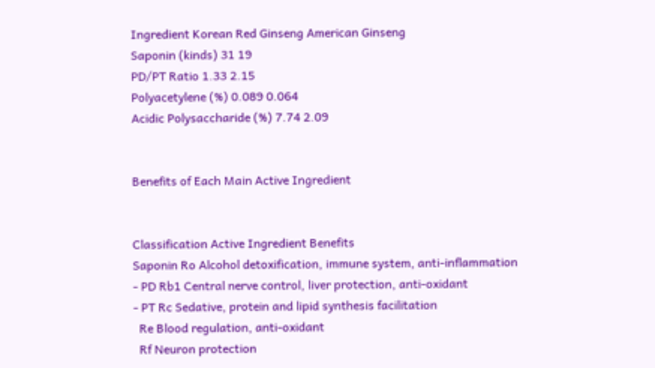Ingredient Korean Red Ginseng American Ginseng
Saponin (kinds) 31 19
PD/PT Ratio 1.33 2.15
Polyacetylene (%) 0.089 0.064
Acidic Polysaccharide (%) 7.74 2.09


Benefits of Each Main Active Ingredient


Classification Active Ingredient Benefits
Saponin Ro Alcohol detoxification, immune system, anti-inflammation
- PD Rb1 Central nerve control, liver protection, anti-oxidant
- PT Rc Sedative, protein and lipid synthesis facilitation
  Re Blood regulation, anti-oxidant
  Rf Neuron protection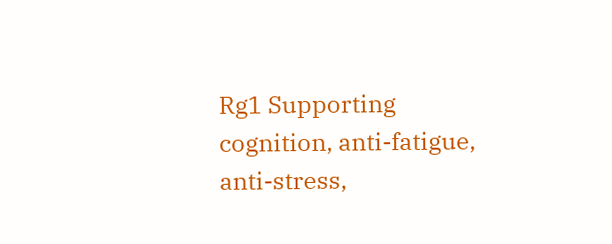Rg1 Supporting cognition, anti-fatigue, anti-stress,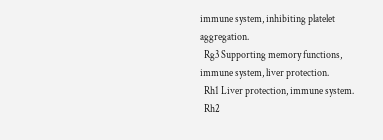immune system, inhibiting platelet aggregation.
  Rg3 Supporting memory functions, immune system, liver protection.
  Rh1 Liver protection, immune system.
  Rh2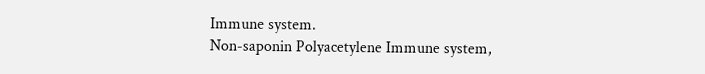Immune system.
Non-saponin Polyacetylene Immune system,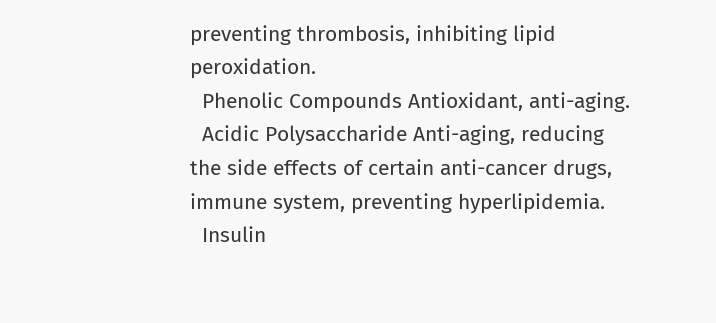preventing thrombosis, inhibiting lipid peroxidation.
  Phenolic Compounds Antioxidant, anti-aging.
  Acidic Polysaccharide Anti-aging, reducing the side effects of certain anti-cancer drugs, immune system, preventing hyperlipidemia.
  Insulin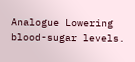Analogue Lowering blood-sugar levels.